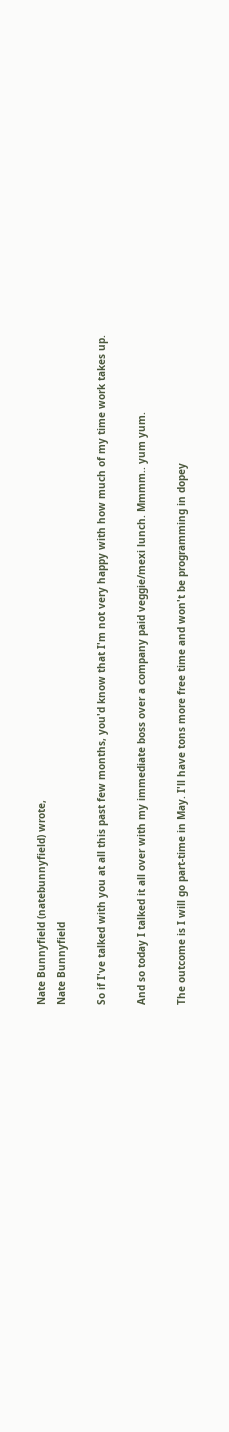Nate Bunnyfield (natebunnyfield) wrote,
Nate Bunnyfield

So if I've talked with you at all this past few months, you'd know that I'm not very happy with how much of my time work takes up.

And so today I talked it all over with my immediate boss over a company paid veggie/mexi lunch. Mmmm.. yum yum.

The outcome is I will go part-time in May. I'll have tons more free time and won't be programming in dopey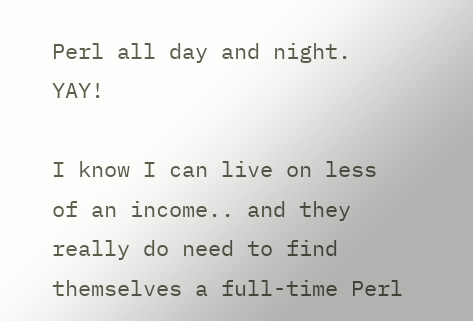Perl all day and night. YAY!

I know I can live on less of an income.. and they really do need to find themselves a full-time Perl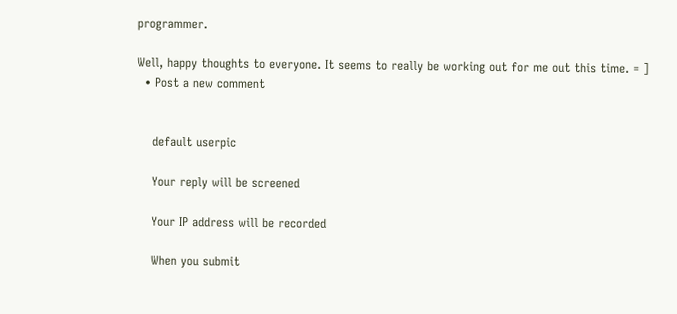programmer.

Well, happy thoughts to everyone. It seems to really be working out for me out this time. = ]
  • Post a new comment


    default userpic

    Your reply will be screened

    Your IP address will be recorded

    When you submit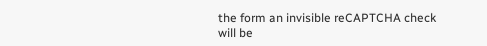the form an invisible reCAPTCHA check will be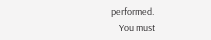performed.
    You must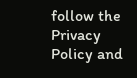follow the Privacy Policy and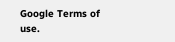Google Terms of use.